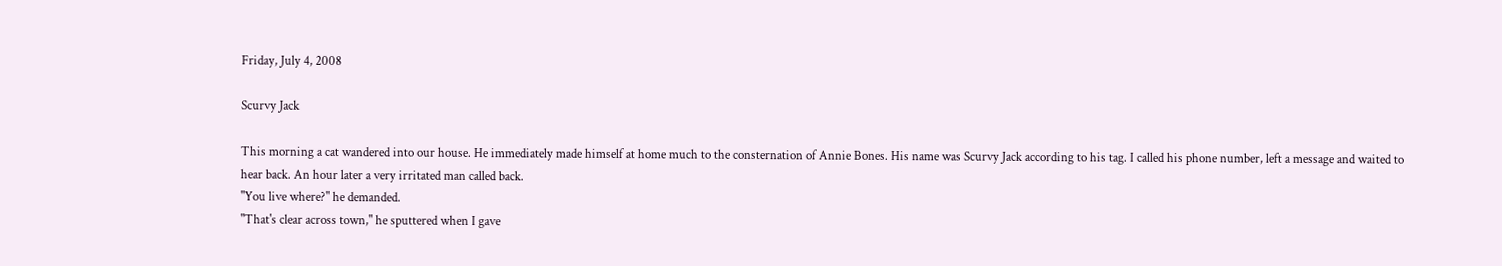Friday, July 4, 2008

Scurvy Jack

This morning a cat wandered into our house. He immediately made himself at home much to the consternation of Annie Bones. His name was Scurvy Jack according to his tag. I called his phone number, left a message and waited to hear back. An hour later a very irritated man called back.
"You live where?" he demanded.
"That's clear across town," he sputtered when I gave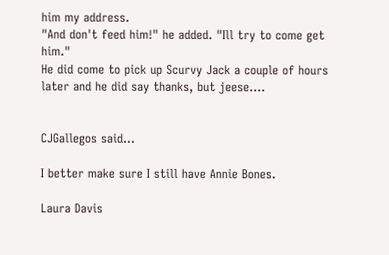him my address.
"And don't feed him!" he added. "Ill try to come get him."
He did come to pick up Scurvy Jack a couple of hours later and he did say thanks, but jeese....


CJGallegos said...

I better make sure I still have Annie Bones.

Laura Davis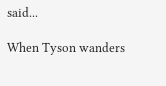said...

When Tyson wanders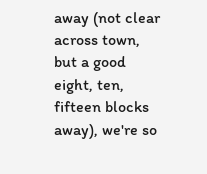away (not clear across town, but a good eight, ten, fifteen blocks away), we're so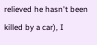relieved he hasn't been killed by a car), I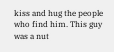kiss and hug the people who find him. This guy was a nut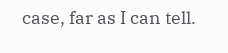case, far as I can tell.